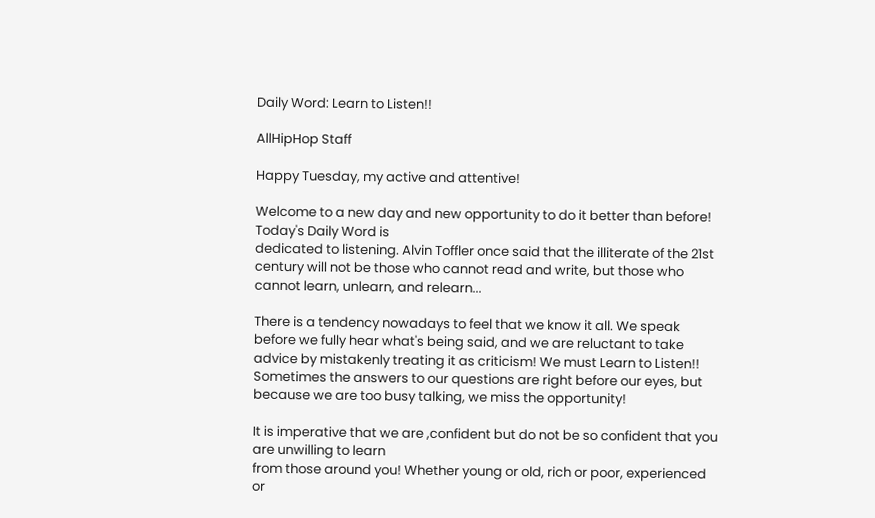Daily Word: Learn to Listen!!

AllHipHop Staff

Happy Tuesday, my active and attentive!

Welcome to a new day and new opportunity to do it better than before! Today's Daily Word is
dedicated to listening. Alvin Toffler once said that the illiterate of the 21st century will not be those who cannot read and write, but those who cannot learn, unlearn, and relearn...

There is a tendency nowadays to feel that we know it all. We speak before we fully hear what's being said, and we are reluctant to take advice by mistakenly treating it as criticism! We must Learn to Listen!! Sometimes the answers to our questions are right before our eyes, but because we are too busy talking, we miss the opportunity!

It is imperative that we are ,confident but do not be so confident that you are unwilling to learn
from those around you! Whether young or old, rich or poor, experienced or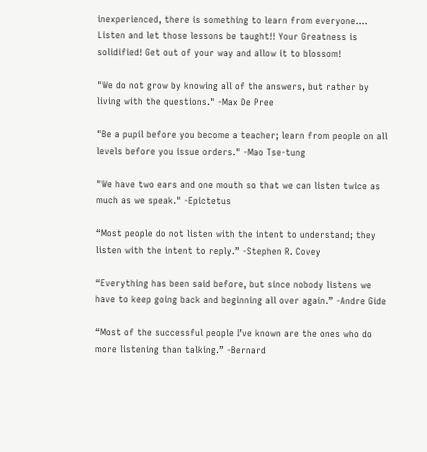inexperienced, there is something to learn from everyone.... Listen and let those lessons be taught!! Your Greatness is solidified! Get out of your way and allow it to blossom!

"We do not grow by knowing all of the answers, but rather by living with the questions." -Max De Pree

"Be a pupil before you become a teacher; learn from people on all levels before you issue orders." -Mao Tse-tung

"We have two ears and one mouth so that we can listen twice as much as we speak." -Epictetus

“Most people do not listen with the intent to understand; they listen with the intent to reply.” -Stephen R. Covey

“Everything has been said before, but since nobody listens we have to keep going back and beginning all over again.” -Andre Gide

“Most of the successful people I’ve known are the ones who do more listening than talking.” -Bernard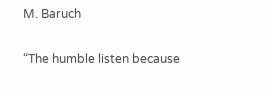M. Baruch

“The humble listen because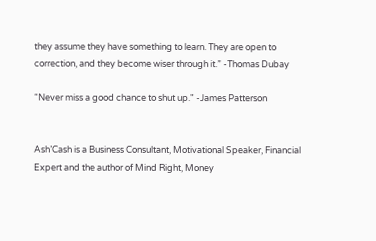they assume they have something to learn. They are open to correction, and they become wiser through it.” -Thomas Dubay

“Never miss a good chance to shut up." -James Patterson


Ash’Cash is a Business Consultant, Motivational Speaker, Financial Expert and the author of Mind Right, Money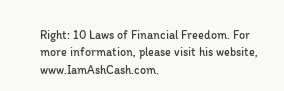Right: 10 Laws of Financial Freedom. For more information, please visit his website, www.IamAshCash.com.